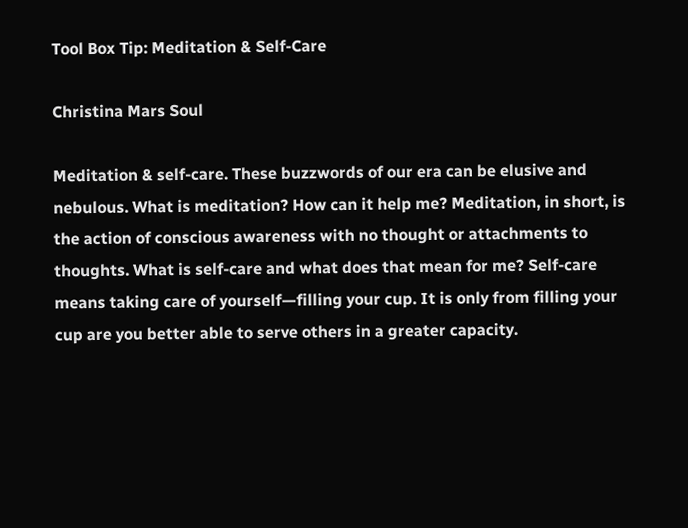Tool Box Tip: Meditation & Self-Care

Christina Mars Soul

Meditation & self-care. These buzzwords of our era can be elusive and nebulous. What is meditation? How can it help me? Meditation, in short, is the action of conscious awareness with no thought or attachments to thoughts. What is self-care and what does that mean for me? Self-care means taking care of yourself—filling your cup. It is only from filling your cup are you better able to serve others in a greater capacity.